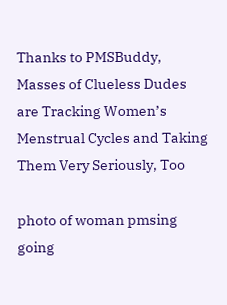Thanks to PMSBuddy, Masses of Clueless Dudes are Tracking Women’s Menstrual Cycles and Taking Them Very Seriously, Too

photo of woman pmsing going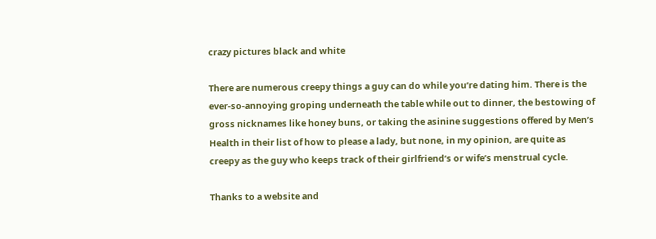crazy pictures black and white

There are numerous creepy things a guy can do while you’re dating him. There is the ever-so-annoying groping underneath the table while out to dinner, the bestowing of gross nicknames like honey buns, or taking the asinine suggestions offered by Men’s Health in their list of how to please a lady, but none, in my opinion, are quite as creepy as the guy who keeps track of their girlfriend’s or wife’s menstrual cycle.

Thanks to a website and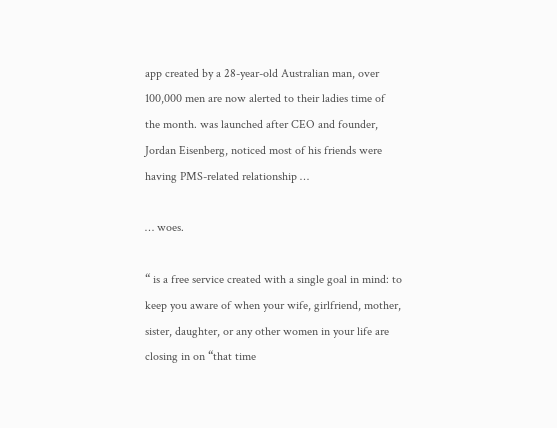app created by a 28-year-old Australian man, over 100,000 men are now alerted to their ladies time of the month. was launched after CEO and founder, Jordan Eisenberg, noticed most of his friends were having PMS-related relationship …

… woes.

“ is a free service created with a single goal in mind: to keep you aware of when your wife, girlfriend, mother, sister, daughter, or any other women in your life are closing in on “that time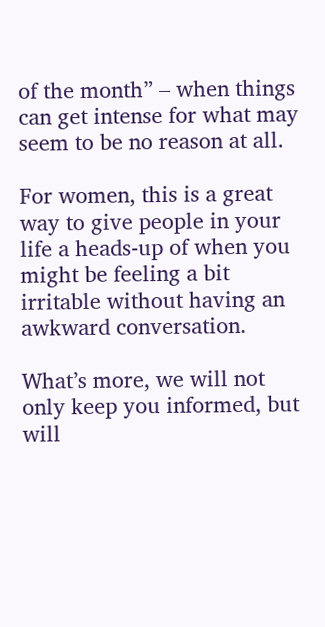of the month” – when things can get intense for what may seem to be no reason at all.

For women, this is a great way to give people in your life a heads-up of when you might be feeling a bit irritable without having an awkward conversation.

What’s more, we will not only keep you informed, but will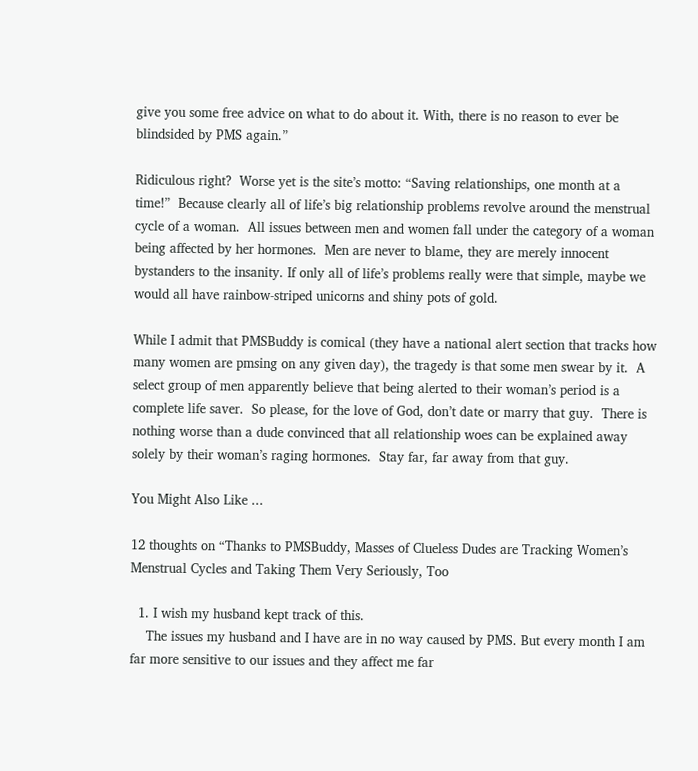give you some free advice on what to do about it. With, there is no reason to ever be blindsided by PMS again.”

Ridiculous right?  Worse yet is the site’s motto: “Saving relationships, one month at a time!”  Because clearly all of life’s big relationship problems revolve around the menstrual cycle of a woman.  All issues between men and women fall under the category of a woman being affected by her hormones.  Men are never to blame, they are merely innocent bystanders to the insanity. If only all of life’s problems really were that simple, maybe we would all have rainbow-striped unicorns and shiny pots of gold.

While I admit that PMSBuddy is comical (they have a national alert section that tracks how many women are pmsing on any given day), the tragedy is that some men swear by it.  A select group of men apparently believe that being alerted to their woman’s period is a complete life saver.  So please, for the love of God, don’t date or marry that guy.  There is nothing worse than a dude convinced that all relationship woes can be explained away solely by their woman’s raging hormones.  Stay far, far away from that guy.

You Might Also Like ...

12 thoughts on “Thanks to PMSBuddy, Masses of Clueless Dudes are Tracking Women’s Menstrual Cycles and Taking Them Very Seriously, Too

  1. I wish my husband kept track of this.
    The issues my husband and I have are in no way caused by PMS. But every month I am far more sensitive to our issues and they affect me far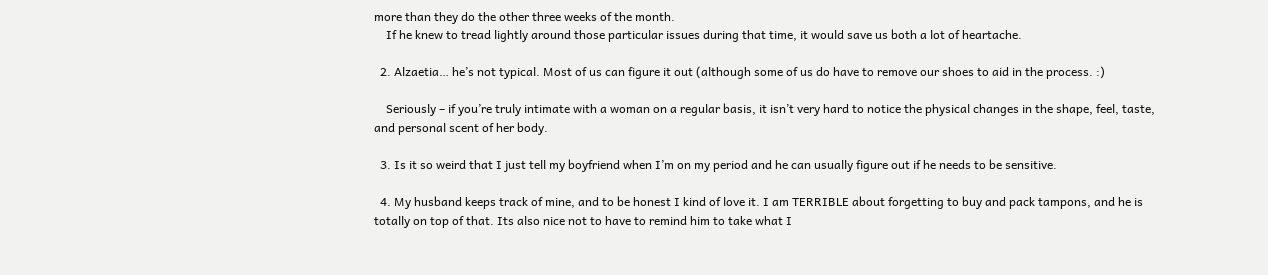more than they do the other three weeks of the month.
    If he knew to tread lightly around those particular issues during that time, it would save us both a lot of heartache.

  2. Alzaetia… he’s not typical. Most of us can figure it out (although some of us do have to remove our shoes to aid in the process. :)

    Seriously – if you’re truly intimate with a woman on a regular basis, it isn’t very hard to notice the physical changes in the shape, feel, taste, and personal scent of her body.

  3. Is it so weird that I just tell my boyfriend when I’m on my period and he can usually figure out if he needs to be sensitive.

  4. My husband keeps track of mine, and to be honest I kind of love it. I am TERRIBLE about forgetting to buy and pack tampons, and he is totally on top of that. Its also nice not to have to remind him to take what I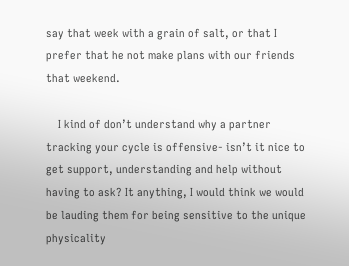say that week with a grain of salt, or that I prefer that he not make plans with our friends that weekend.

    I kind of don’t understand why a partner tracking your cycle is offensive- isn’t it nice to get support, understanding and help without having to ask? It anything, I would think we would be lauding them for being sensitive to the unique physicality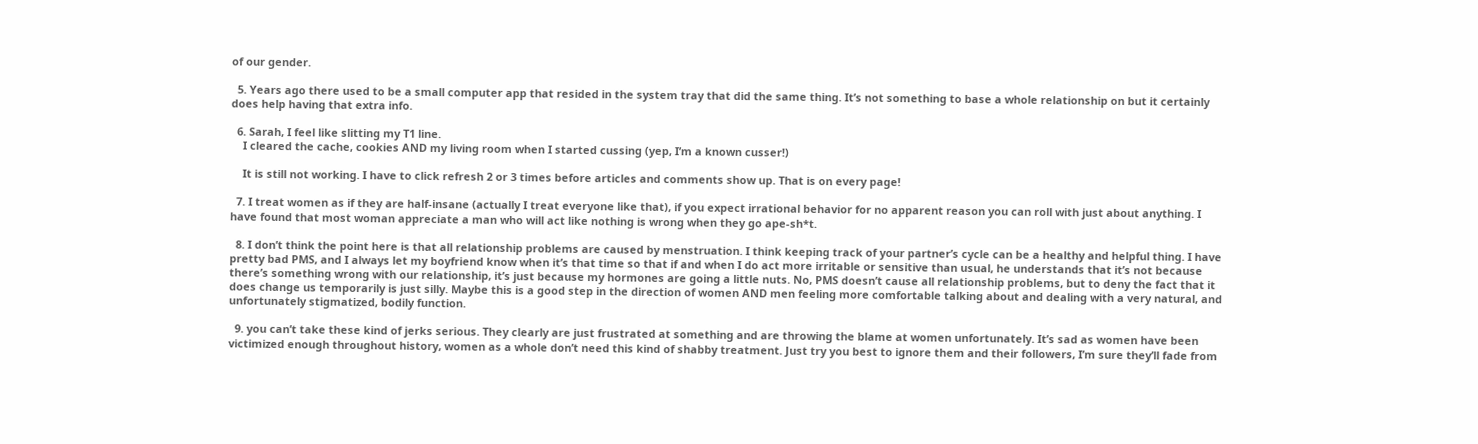of our gender.

  5. Years ago there used to be a small computer app that resided in the system tray that did the same thing. It’s not something to base a whole relationship on but it certainly does help having that extra info.

  6. Sarah, I feel like slitting my T1 line.
    I cleared the cache, cookies AND my living room when I started cussing (yep, I’m a known cusser!)

    It is still not working. I have to click refresh 2 or 3 times before articles and comments show up. That is on every page!

  7. I treat women as if they are half-insane (actually I treat everyone like that), if you expect irrational behavior for no apparent reason you can roll with just about anything. I have found that most woman appreciate a man who will act like nothing is wrong when they go ape-sh*t.

  8. I don’t think the point here is that all relationship problems are caused by menstruation. I think keeping track of your partner’s cycle can be a healthy and helpful thing. I have pretty bad PMS, and I always let my boyfriend know when it’s that time so that if and when I do act more irritable or sensitive than usual, he understands that it’s not because there’s something wrong with our relationship, it’s just because my hormones are going a little nuts. No, PMS doesn’t cause all relationship problems, but to deny the fact that it does change us temporarily is just silly. Maybe this is a good step in the direction of women AND men feeling more comfortable talking about and dealing with a very natural, and unfortunately stigmatized, bodily function.

  9. you can’t take these kind of jerks serious. They clearly are just frustrated at something and are throwing the blame at women unfortunately. It’s sad as women have been victimized enough throughout history, women as a whole don’t need this kind of shabby treatment. Just try you best to ignore them and their followers, I’m sure they’ll fade from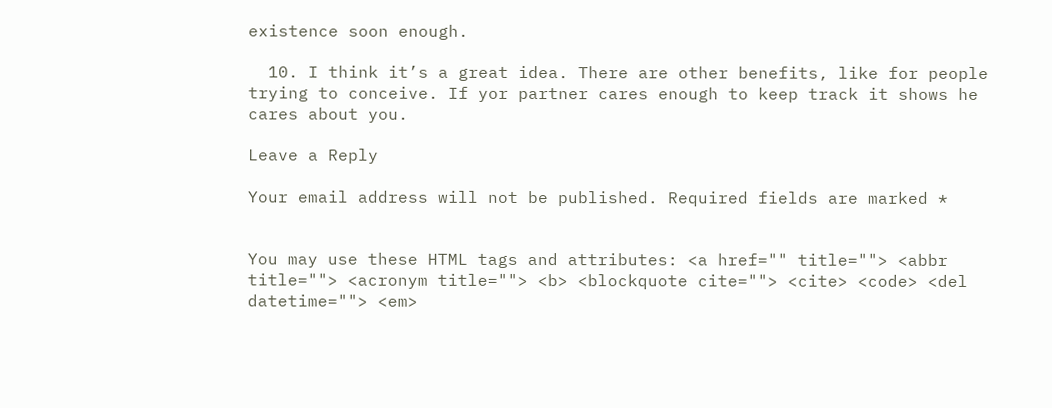existence soon enough.

  10. I think it’s a great idea. There are other benefits, like for people trying to conceive. If yor partner cares enough to keep track it shows he cares about you.

Leave a Reply

Your email address will not be published. Required fields are marked *


You may use these HTML tags and attributes: <a href="" title=""> <abbr title=""> <acronym title=""> <b> <blockquote cite=""> <cite> <code> <del datetime=""> <em>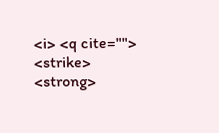<i> <q cite=""> <strike> <strong>